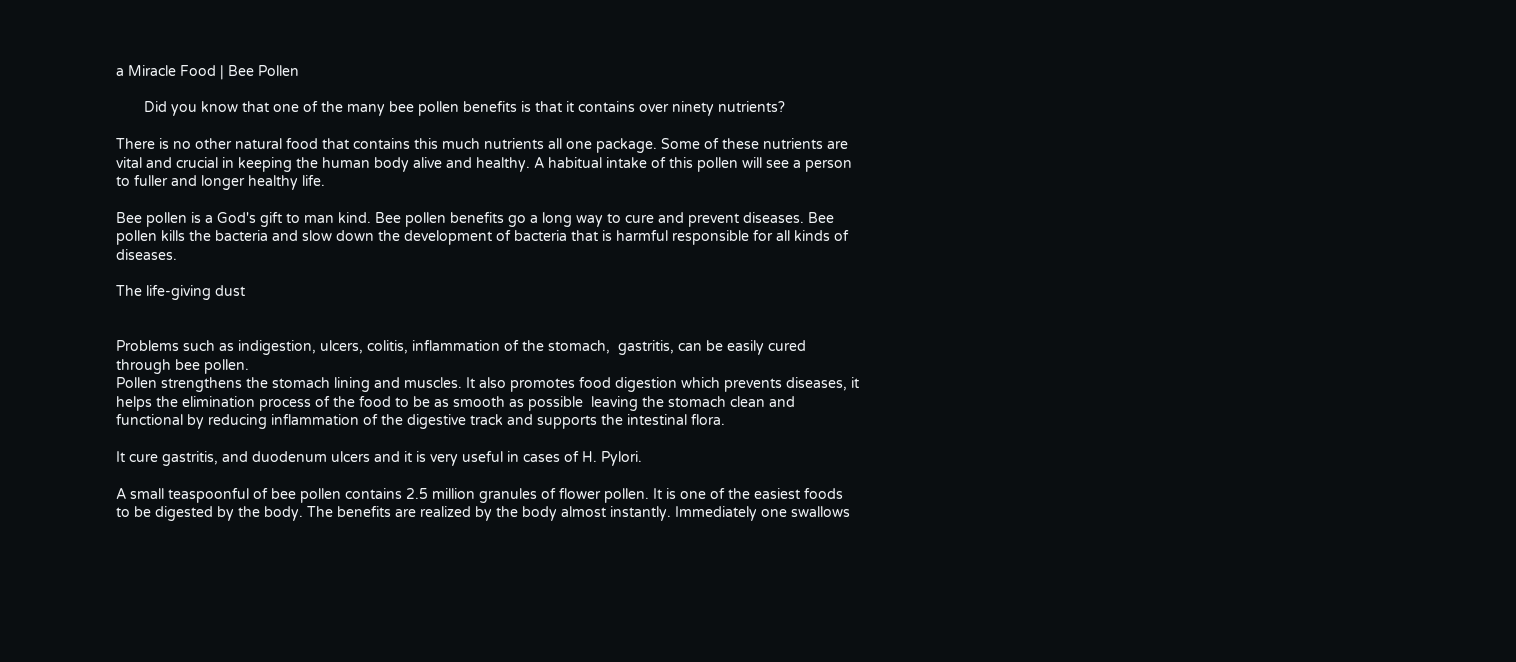a Miracle Food | Bee Pollen

       Did you know that one of the many bee pollen benefits is that it contains over ninety nutrients?

There is no other natural food that contains this much nutrients all one package. Some of these nutrients are vital and crucial in keeping the human body alive and healthy. A habitual intake of this pollen will see a person to fuller and longer healthy life.

Bee pollen is a God's gift to man kind. Bee pollen benefits go a long way to cure and prevent diseases. Bee pollen kills the bacteria and slow down the development of bacteria that is harmful responsible for all kinds of diseases.

The life-giving dust


Problems such as indigestion, ulcers, colitis, inflammation of the stomach,  gastritis, can be easily cured through bee pollen.
Pollen strengthens the stomach lining and muscles. It also promotes food digestion which prevents diseases, it helps the elimination process of the food to be as smooth as possible  leaving the stomach clean and functional by reducing inflammation of the digestive track and supports the intestinal flora.

It cure gastritis, and duodenum ulcers and it is very useful in cases of H. Pylori.

A small teaspoonful of bee pollen contains 2.5 million granules of flower pollen. It is one of the easiest foods to be digested by the body. The benefits are realized by the body almost instantly. Immediately one swallows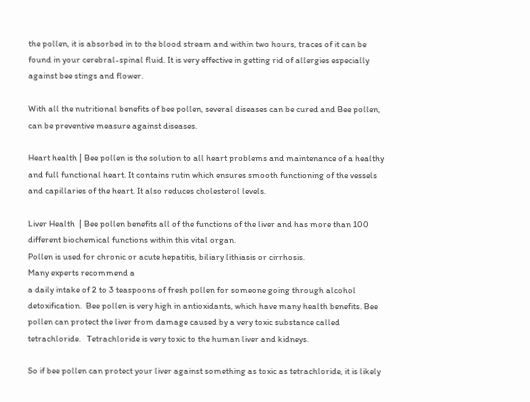the pollen, it is absorbed in to the blood stream and within two hours, traces of it can be found in your cerebral-spinal fluid. It is very effective in getting rid of allergies especially against bee stings and flower.

With all the nutritional benefits of bee pollen, several diseases can be cured and Bee pollen, can be preventive measure against diseases.

Heart health | Bee pollen is the solution to all heart problems and maintenance of a healthy and full functional heart. It contains rutin which ensures smooth functioning of the vessels and capillaries of the heart. It also reduces cholesterol levels.

Liver Health  | Bee pollen benefits all of the functions of the liver and has more than 100 different biochemical functions within this vital organ.
Pollen is used for chronic or acute hepatitis, biliary lithiasis or cirrhosis.
Many experts recommend a
a daily intake of 2 to 3 teaspoons of fresh pollen for someone going through alcohol detoxification.  Bee pollen is very high in antioxidants, which have many health benefits. Bee pollen can protect the liver from damage caused by a very toxic substance called tetrachloride.   Tetrachloride is very toxic to the human liver and kidneys.

So if bee pollen can protect your liver against something as toxic as tetrachloride, it is likely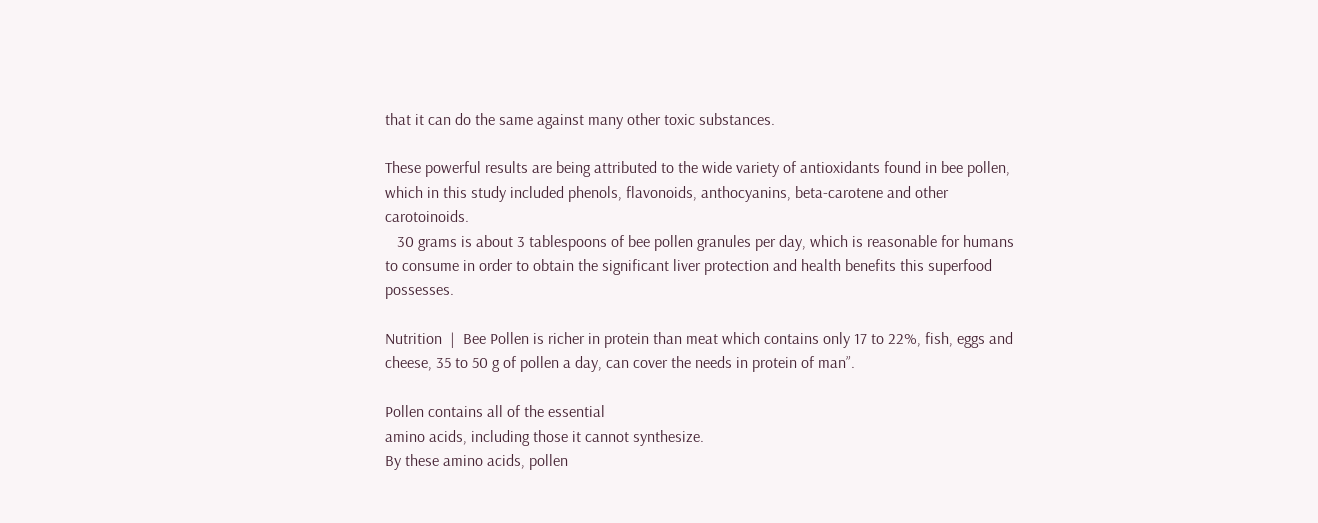that it can do the same against many other toxic substances.

These powerful results are being attributed to the wide variety of antioxidants found in bee pollen, which in this study included phenols, flavonoids, anthocyanins, beta-carotene and other carotoinoids.
   30 grams is about 3 tablespoons of bee pollen granules per day, which is reasonable for humans to consume in order to obtain the significant liver protection and health benefits this superfood possesses.

Nutrition  |  Bee Pollen is richer in protein than meat which contains only 17 to 22%, fish, eggs and cheese, 35 to 50 g of pollen a day, can cover the needs in protein of man”.

Pollen contains all of the essential
amino acids, including those it cannot synthesize.
By these amino acids, pollen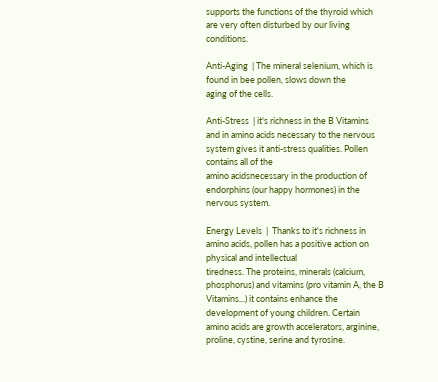supports the functions of the thyroid which are very often disturbed by our living conditions.

Anti-Aging  | The mineral selenium, which is found in bee pollen, slows down the
aging of the cells.

Anti-Stress  | it's richness in the B Vitamins and in amino acids necessary to the nervous system gives it anti-stress qualities. Pollen contains all of the
amino acidsnecessary in the production of endorphins (our happy hormones) in the nervous system.

Energy Levels  |  Thanks to it's richness in amino acids, pollen has a positive action on physical and intellectual
tiredness. The proteins, minerals (calcium, phosphorus) and vitamins (pro vitamin A, the B Vitamins...) it contains enhance the development of young children. Certain amino acids are growth accelerators, arginine, proline, cystine, serine and tyrosine.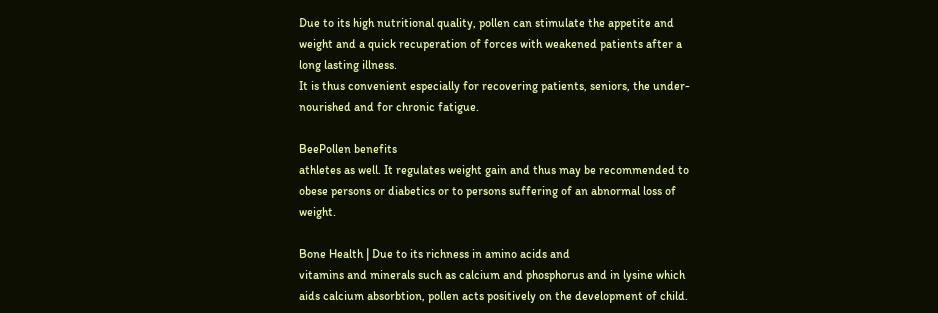Due to its high nutritional quality, pollen can stimulate the appetite and weight and a quick recuperation of forces with weakened patients after a long lasting illness.
It is thus convenient especially for recovering patients, seniors, the under-nourished and for chronic fatigue.

BeePollen benefits
athletes as well. It regulates weight gain and thus may be recommended to obese persons or diabetics or to persons suffering of an abnormal loss of weight.

Bone Health | Due to its richness in amino acids and
vitamins and minerals such as calcium and phosphorus and in lysine which aids calcium absorbtion, pollen acts positively on the development of child.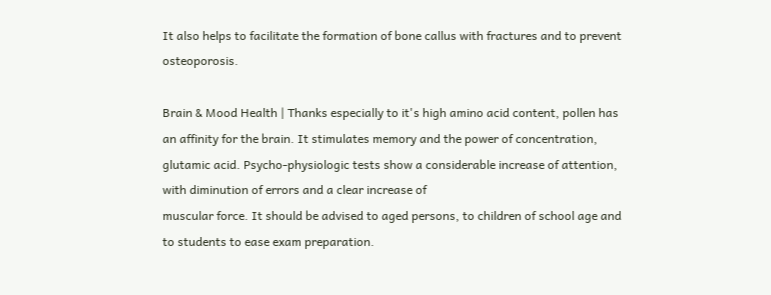It also helps to facilitate the formation of bone callus with fractures and to prevent osteoporosis.

Brain & Mood Health | Thanks especially to it's high amino acid content, pollen has an affinity for the brain. It stimulates memory and the power of concentration, glutamic acid. Psycho-physiologic tests show a considerable increase of attention, with diminution of errors and a clear increase of
muscular force. It should be advised to aged persons, to children of school age and to students to ease exam preparation.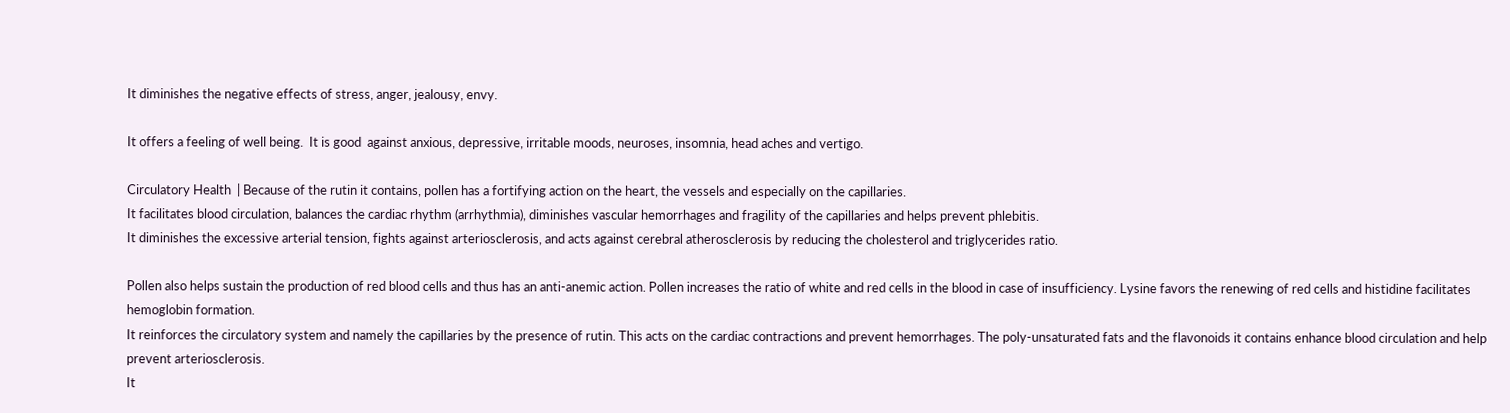It diminishes the negative effects of stress, anger, jealousy, envy.

It offers a feeling of well being.  It is good  against anxious, depressive, irritable moods, neuroses, insomnia, head aches and vertigo.

Circulatory Health  | Because of the rutin it contains, pollen has a fortifying action on the heart, the vessels and especially on the capillaries.
It facilitates blood circulation, balances the cardiac rhythm (arrhythmia), diminishes vascular hemorrhages and fragility of the capillaries and helps prevent phlebitis.
It diminishes the excessive arterial tension, fights against arteriosclerosis, and acts against cerebral atherosclerosis by reducing the cholesterol and triglycerides ratio.

Pollen also helps sustain the production of red blood cells and thus has an anti-anemic action. Pollen increases the ratio of white and red cells in the blood in case of insufficiency. Lysine favors the renewing of red cells and histidine facilitates hemoglobin formation.
It reinforces the circulatory system and namely the capillaries by the presence of rutin. This acts on the cardiac contractions and prevent hemorrhages. The poly-unsaturated fats and the flavonoids it contains enhance blood circulation and help prevent arteriosclerosis.
It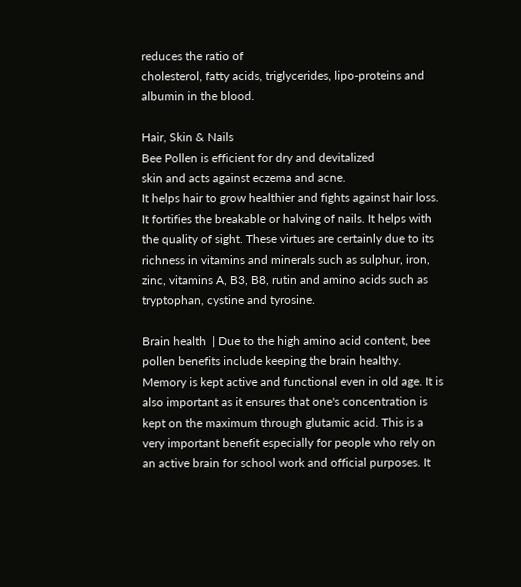reduces the ratio of
cholesterol, fatty acids, triglycerides, lipo-proteins and albumin in the blood.

Hair, Skin & Nails
Bee Pollen is efficient for dry and devitalized
skin and acts against eczema and acne.
It helps hair to grow healthier and fights against hair loss. It fortifies the breakable or halving of nails. It helps with the quality of sight. These virtues are certainly due to its richness in vitamins and minerals such as sulphur, iron, zinc, vitamins A, B3, B8, rutin and amino acids such as tryptophan, cystine and tyrosine.

Brain health  | Due to the high amino acid content, bee pollen benefits include keeping the brain healthy. Memory is kept active and functional even in old age. It is also important as it ensures that one's concentration is kept on the maximum through glutamic acid. This is a very important benefit especially for people who rely on an active brain for school work and official purposes. It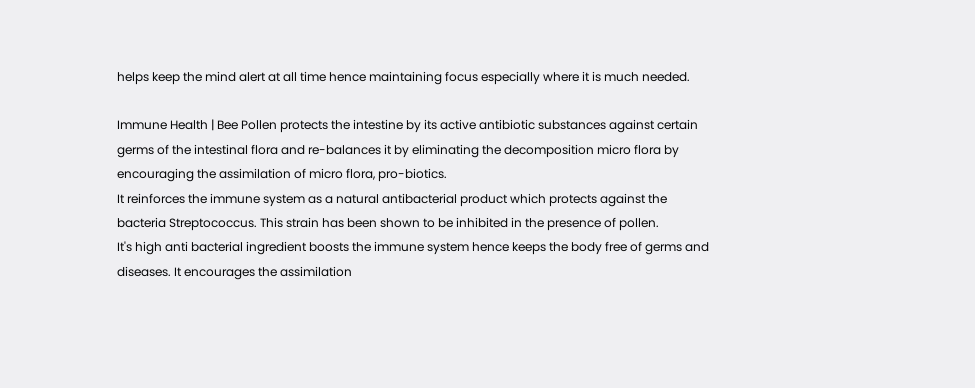helps keep the mind alert at all time hence maintaining focus especially where it is much needed.

Immune Health | Bee Pollen protects the intestine by its active antibiotic substances against certain germs of the intestinal flora and re-balances it by eliminating the decomposition micro flora by encouraging the assimilation of micro flora, pro-biotics.
It reinforces the immune system as a natural antibacterial product which protects against the bacteria Streptococcus. This strain has been shown to be inhibited in the presence of pollen.
It's high anti bacterial ingredient boosts the immune system hence keeps the body free of germs and diseases. It encourages the assimilation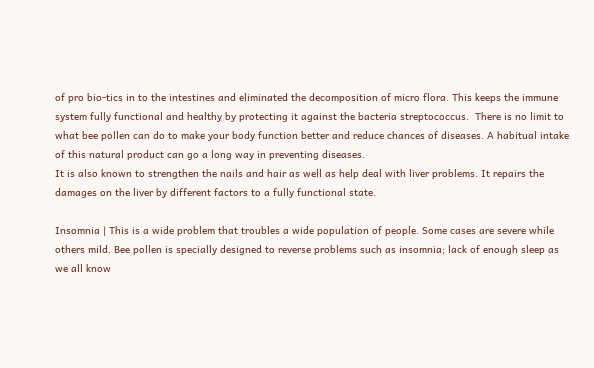of pro bio-tics in to the intestines and eliminated the decomposition of micro flora. This keeps the immune system fully functional and healthy by protecting it against the bacteria streptococcus.  There is no limit to what bee pollen can do to make your body function better and reduce chances of diseases. A habitual intake of this natural product can go a long way in preventing diseases.
It is also known to strengthen the nails and hair as well as help deal with liver problems. It repairs the damages on the liver by different factors to a fully functional state.

Insomnia | This is a wide problem that troubles a wide population of people. Some cases are severe while others mild. Bee pollen is specially designed to reverse problems such as insomnia; lack of enough sleep as we all know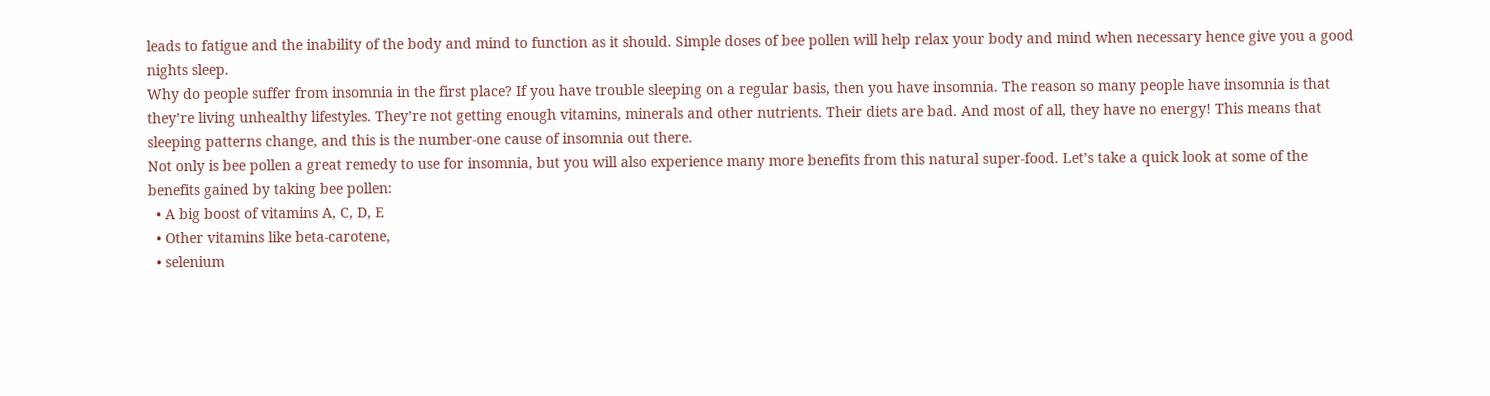leads to fatigue and the inability of the body and mind to function as it should. Simple doses of bee pollen will help relax your body and mind when necessary hence give you a good nights sleep.
Why do people suffer from insomnia in the first place? If you have trouble sleeping on a regular basis, then you have insomnia. The reason so many people have insomnia is that they’re living unhealthy lifestyles. They’re not getting enough vitamins, minerals and other nutrients. Their diets are bad. And most of all, they have no energy! This means that sleeping patterns change, and this is the number-one cause of insomnia out there.
Not only is bee pollen a great remedy to use for insomnia, but you will also experience many more benefits from this natural super-food. Let’s take a quick look at some of the benefits gained by taking bee pollen:
  • A big boost of vitamins A, C, D, E
  • Other vitamins like beta-carotene,
  • selenium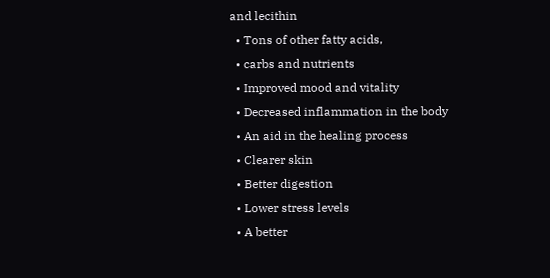and lecithin
  • Tons of other fatty acids,
  • carbs and nutrients
  • Improved mood and vitality
  • Decreased inflammation in the body
  • An aid in the healing process
  • Clearer skin
  • Better digestion
  • Lower stress levels
  • A better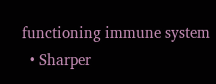functioning immune system
  • Sharper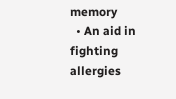memory
  • An aid in fighting allergies